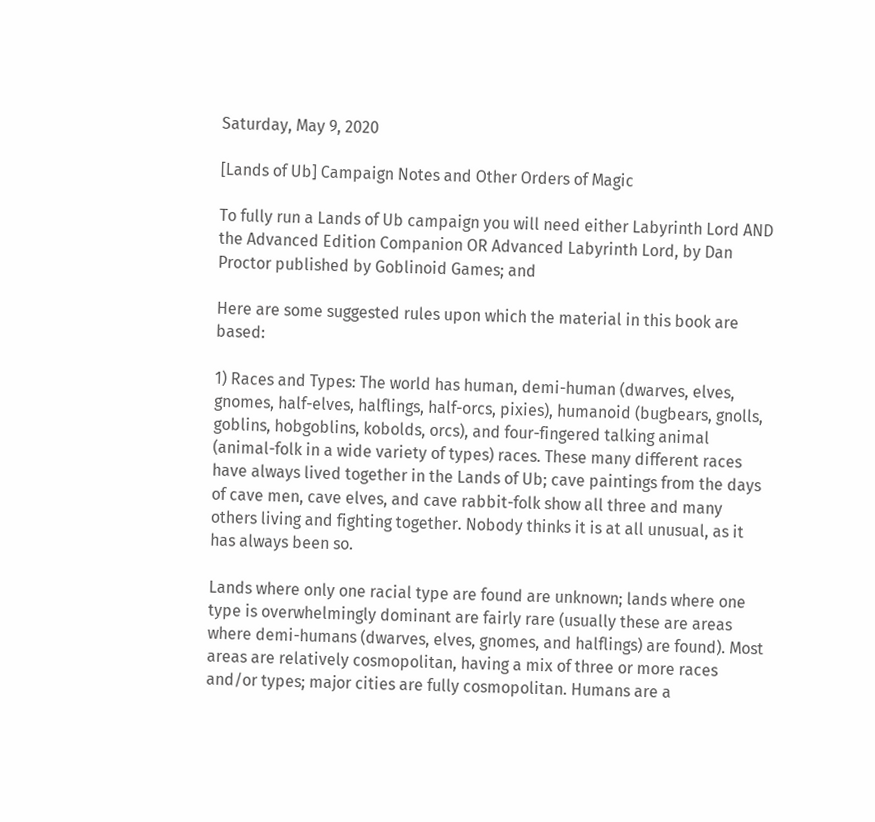Saturday, May 9, 2020

[Lands of Ub] Campaign Notes and Other Orders of Magic

To fully run a Lands of Ub campaign you will need either Labyrinth Lord AND the Advanced Edition Companion OR Advanced Labyrinth Lord, by Dan Proctor published by Goblinoid Games; and

Here are some suggested rules upon which the material in this book are based:

1) Races and Types: The world has human, demi-human (dwarves, elves, gnomes, half-elves, halflings, half-orcs, pixies), humanoid (bugbears, gnolls, goblins, hobgoblins, kobolds, orcs), and four-fingered talking animal (animal-folk in a wide variety of types) races. These many different races have always lived together in the Lands of Ub; cave paintings from the days of cave men, cave elves, and cave rabbit-folk show all three and many others living and fighting together. Nobody thinks it is at all unusual, as it has always been so.

Lands where only one racial type are found are unknown; lands where one type is overwhelmingly dominant are fairly rare (usually these are areas where demi-humans (dwarves, elves, gnomes, and halflings) are found). Most areas are relatively cosmopolitan, having a mix of three or more races and/or types; major cities are fully cosmopolitan. Humans are a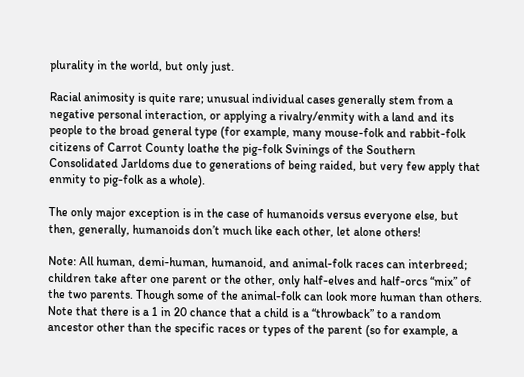plurality in the world, but only just.

Racial animosity is quite rare; unusual individual cases generally stem from a negative personal interaction, or applying a rivalry/enmity with a land and its people to the broad general type (for example, many mouse-folk and rabbit-folk citizens of Carrot County loathe the pig-folk Svinings of the Southern Consolidated Jarldoms due to generations of being raided, but very few apply that enmity to pig-folk as a whole).

The only major exception is in the case of humanoids versus everyone else, but then, generally, humanoids don’t much like each other, let alone others!

Note: All human, demi-human, humanoid, and animal-folk races can interbreed; children take after one parent or the other, only half-elves and half-orcs “mix” of the two parents. Though some of the animal-folk can look more human than others. Note that there is a 1 in 20 chance that a child is a “throwback” to a random ancestor other than the specific races or types of the parent (so for example, a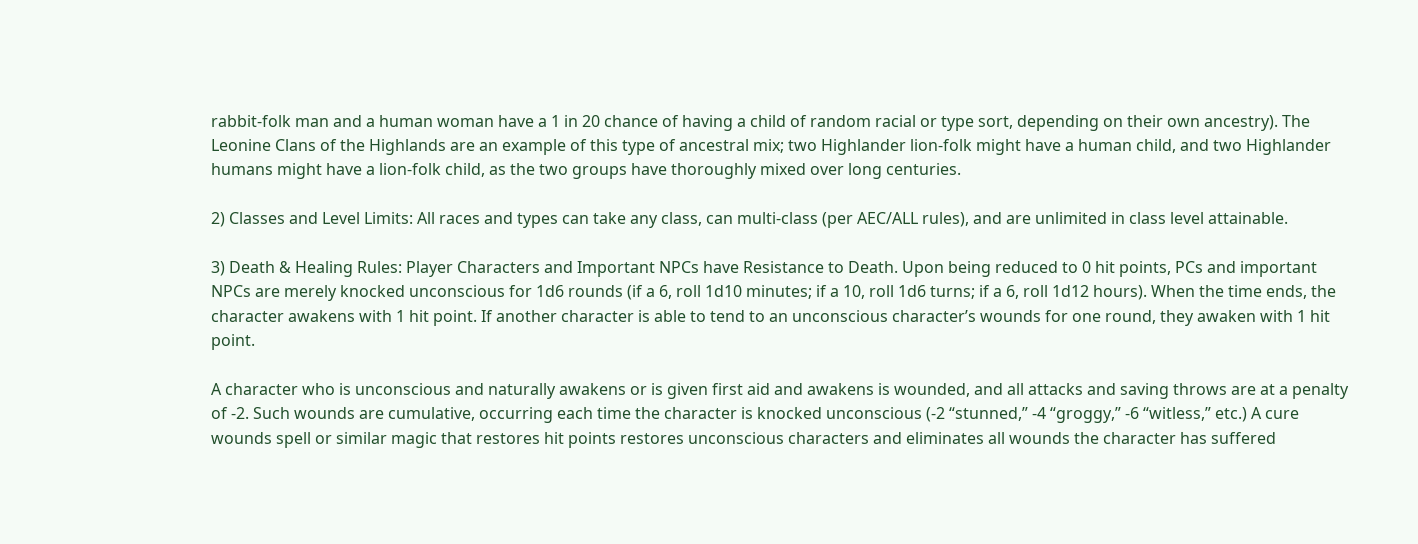rabbit-folk man and a human woman have a 1 in 20 chance of having a child of random racial or type sort, depending on their own ancestry). The Leonine Clans of the Highlands are an example of this type of ancestral mix; two Highlander lion-folk might have a human child, and two Highlander humans might have a lion-folk child, as the two groups have thoroughly mixed over long centuries.

2) Classes and Level Limits: All races and types can take any class, can multi-class (per AEC/ALL rules), and are unlimited in class level attainable.

3) Death & Healing Rules: Player Characters and Important NPCs have Resistance to Death. Upon being reduced to 0 hit points, PCs and important NPCs are merely knocked unconscious for 1d6 rounds (if a 6, roll 1d10 minutes; if a 10, roll 1d6 turns; if a 6, roll 1d12 hours). When the time ends, the character awakens with 1 hit point. If another character is able to tend to an unconscious character’s wounds for one round, they awaken with 1 hit point.

A character who is unconscious and naturally awakens or is given first aid and awakens is wounded, and all attacks and saving throws are at a penalty of -2. Such wounds are cumulative, occurring each time the character is knocked unconscious (-2 “stunned,” -4 “groggy,” -6 “witless,” etc.) A cure wounds spell or similar magic that restores hit points restores unconscious characters and eliminates all wounds the character has suffered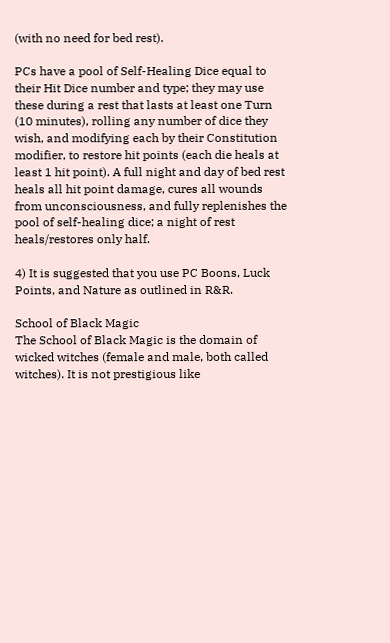(with no need for bed rest).

PCs have a pool of Self-Healing Dice equal to their Hit Dice number and type; they may use these during a rest that lasts at least one Turn (10 minutes), rolling any number of dice they wish, and modifying each by their Constitution modifier, to restore hit points (each die heals at least 1 hit point). A full night and day of bed rest heals all hit point damage, cures all wounds from unconsciousness, and fully replenishes the pool of self-healing dice; a night of rest heals/restores only half.

4) It is suggested that you use PC Boons, Luck Points, and Nature as outlined in R&R.

School of Black Magic
The School of Black Magic is the domain of wicked witches (female and male, both called witches). It is not prestigious like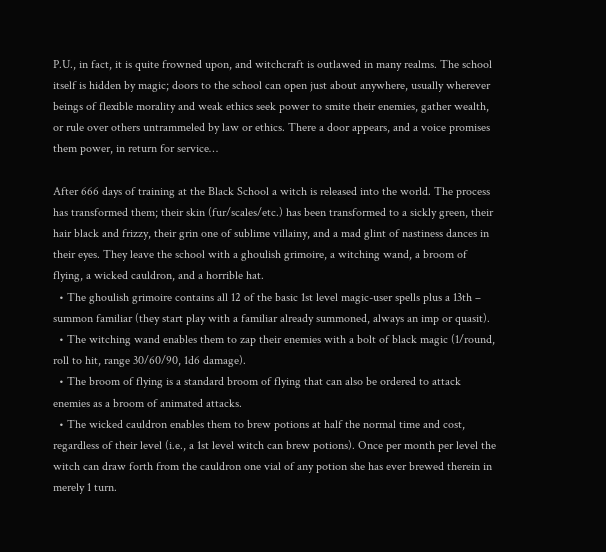P.U., in fact, it is quite frowned upon, and witchcraft is outlawed in many realms. The school itself is hidden by magic; doors to the school can open just about anywhere, usually wherever beings of flexible morality and weak ethics seek power to smite their enemies, gather wealth, or rule over others untrammeled by law or ethics. There a door appears, and a voice promises them power, in return for service…

After 666 days of training at the Black School a witch is released into the world. The process has transformed them; their skin (fur/scales/etc.) has been transformed to a sickly green, their hair black and frizzy, their grin one of sublime villainy, and a mad glint of nastiness dances in their eyes. They leave the school with a ghoulish grimoire, a witching wand, a broom of flying, a wicked cauldron, and a horrible hat.
  • The ghoulish grimoire contains all 12 of the basic 1st level magic-user spells plus a 13th – summon familiar (they start play with a familiar already summoned, always an imp or quasit).
  • The witching wand enables them to zap their enemies with a bolt of black magic (1/round, roll to hit, range 30/60/90, 1d6 damage).
  • The broom of flying is a standard broom of flying that can also be ordered to attack enemies as a broom of animated attacks.
  • The wicked cauldron enables them to brew potions at half the normal time and cost, regardless of their level (i.e., a 1st level witch can brew potions). Once per month per level the witch can draw forth from the cauldron one vial of any potion she has ever brewed therein in merely 1 turn.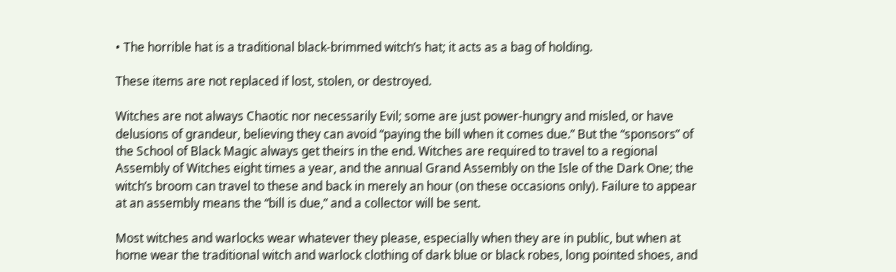• The horrible hat is a traditional black-brimmed witch’s hat; it acts as a bag of holding.

These items are not replaced if lost, stolen, or destroyed.

Witches are not always Chaotic nor necessarily Evil; some are just power-hungry and misled, or have delusions of grandeur, believing they can avoid “paying the bill when it comes due.” But the “sponsors” of the School of Black Magic always get theirs in the end. Witches are required to travel to a regional Assembly of Witches eight times a year, and the annual Grand Assembly on the Isle of the Dark One; the witch’s broom can travel to these and back in merely an hour (on these occasions only). Failure to appear at an assembly means the “bill is due,” and a collector will be sent.

Most witches and warlocks wear whatever they please, especially when they are in public, but when at home wear the traditional witch and warlock clothing of dark blue or black robes, long pointed shoes, and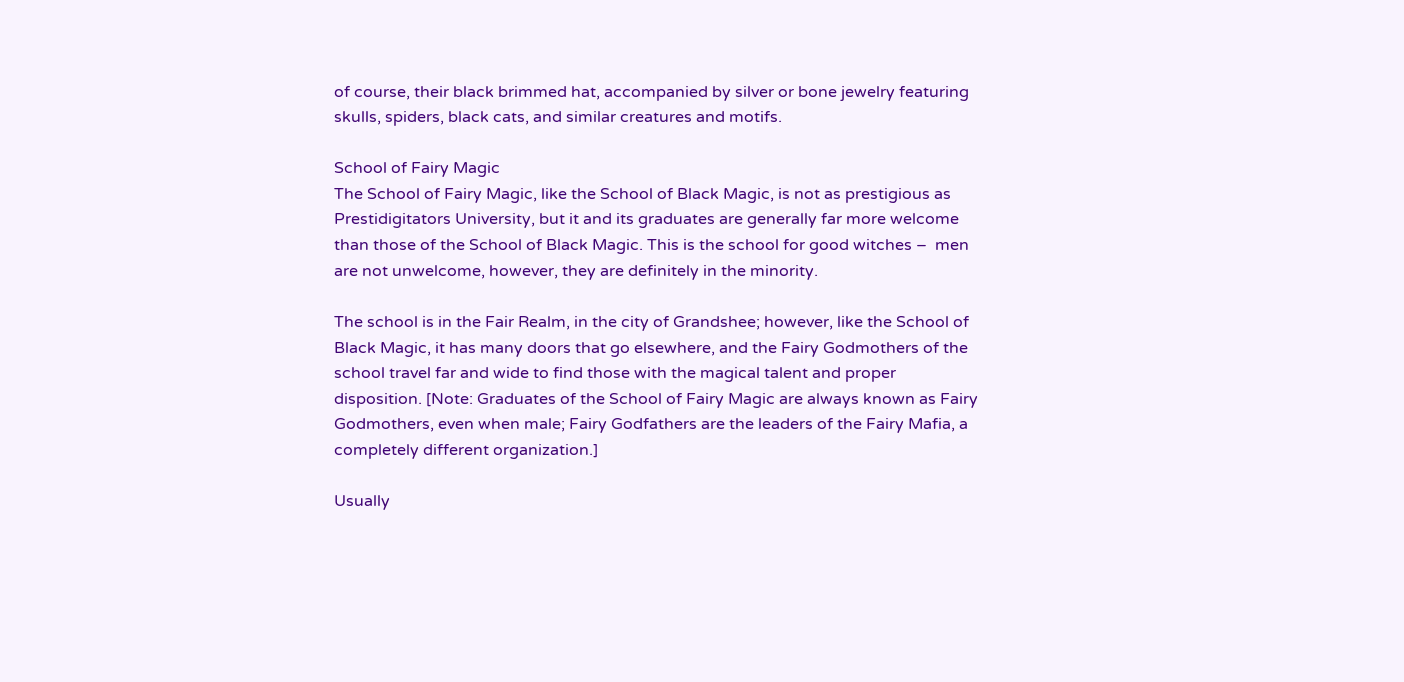of course, their black brimmed hat, accompanied by silver or bone jewelry featuring skulls, spiders, black cats, and similar creatures and motifs.

School of Fairy Magic
The School of Fairy Magic, like the School of Black Magic, is not as prestigious as Prestidigitators University, but it and its graduates are generally far more welcome than those of the School of Black Magic. This is the school for good witches –  men are not unwelcome, however, they are definitely in the minority.

The school is in the Fair Realm, in the city of Grandshee; however, like the School of Black Magic, it has many doors that go elsewhere, and the Fairy Godmothers of the school travel far and wide to find those with the magical talent and proper disposition. [Note: Graduates of the School of Fairy Magic are always known as Fairy Godmothers, even when male; Fairy Godfathers are the leaders of the Fairy Mafia, a completely different organization.]

Usually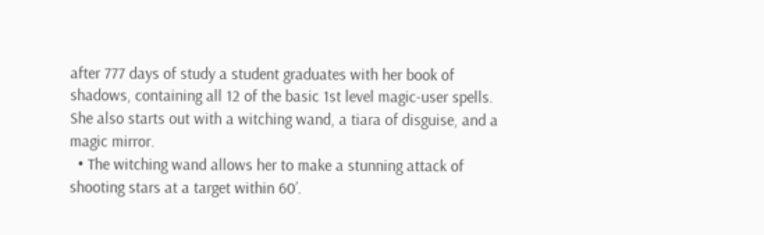after 777 days of study a student graduates with her book of shadows, containing all 12 of the basic 1st level magic-user spells. She also starts out with a witching wand, a tiara of disguise, and a magic mirror.
  • The witching wand allows her to make a stunning attack of shooting stars at a target within 60’.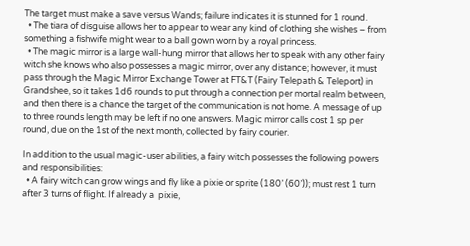The target must make a save versus Wands; failure indicates it is stunned for 1 round.
  • The tiara of disguise allows her to appear to wear any kind of clothing she wishes – from something a fishwife might wear to a ball gown worn by a royal princess.
  • The magic mirror is a large wall-hung mirror that allows her to speak with any other fairy witch she knows who also possesses a magic mirror, over any distance; however, it must pass through the Magic Mirror Exchange Tower at FT&T (Fairy Telepath & Teleport) in Grandshee, so it takes 1d6 rounds to put through a connection per mortal realm between, and then there is a chance the target of the communication is not home. A message of up to three rounds length may be left if no one answers. Magic mirror calls cost 1 sp per round, due on the 1st of the next month, collected by fairy courier.

In addition to the usual magic-user abilities, a fairy witch possesses the following powers and responsibilities:
  • A fairy witch can grow wings and fly like a pixie or sprite (180’ (60’)); must rest 1 turn after 3 turns of flight. If already a  pixie,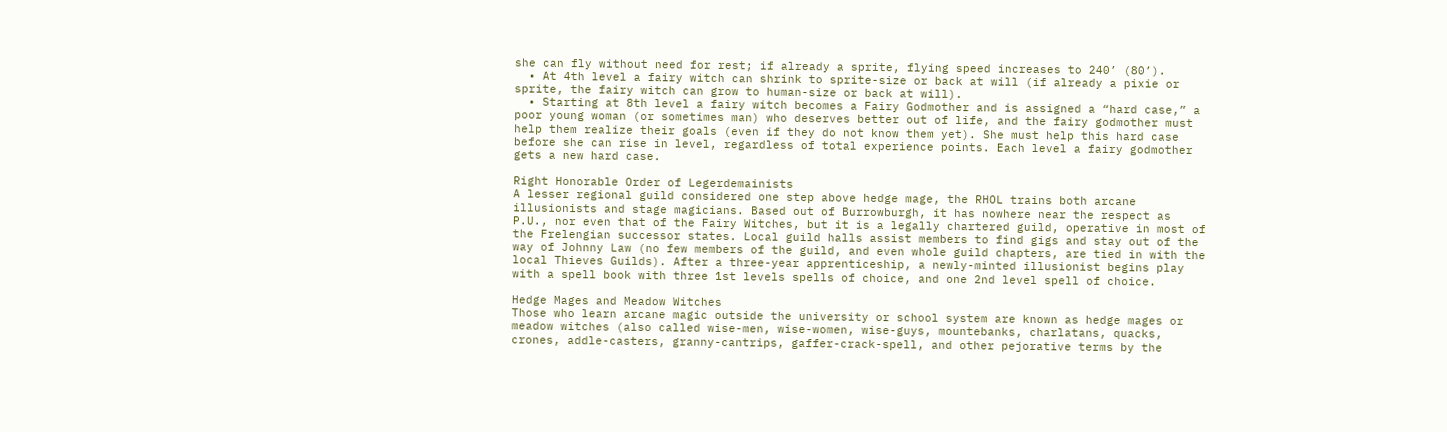she can fly without need for rest; if already a sprite, flying speed increases to 240’ (80’).
  • At 4th level a fairy witch can shrink to sprite-size or back at will (if already a pixie or sprite, the fairy witch can grow to human-size or back at will).
  • Starting at 8th level a fairy witch becomes a Fairy Godmother and is assigned a “hard case,” a poor young woman (or sometimes man) who deserves better out of life, and the fairy godmother must help them realize their goals (even if they do not know them yet). She must help this hard case before she can rise in level, regardless of total experience points. Each level a fairy godmother gets a new hard case.

Right Honorable Order of Legerdemainists
A lesser regional guild considered one step above hedge mage, the RHOL trains both arcane illusionists and stage magicians. Based out of Burrowburgh, it has nowhere near the respect as P.U., nor even that of the Fairy Witches, but it is a legally chartered guild, operative in most of the Frelengian successor states. Local guild halls assist members to find gigs and stay out of the way of Johnny Law (no few members of the guild, and even whole guild chapters, are tied in with the local Thieves Guilds). After a three-year apprenticeship, a newly-minted illusionist begins play with a spell book with three 1st levels spells of choice, and one 2nd level spell of choice.

Hedge Mages and Meadow Witches
Those who learn arcane magic outside the university or school system are known as hedge mages or meadow witches (also called wise-men, wise-women, wise-guys, mountebanks, charlatans, quacks, crones, addle-casters, granny-cantrips, gaffer-crack-spell, and other pejorative terms by the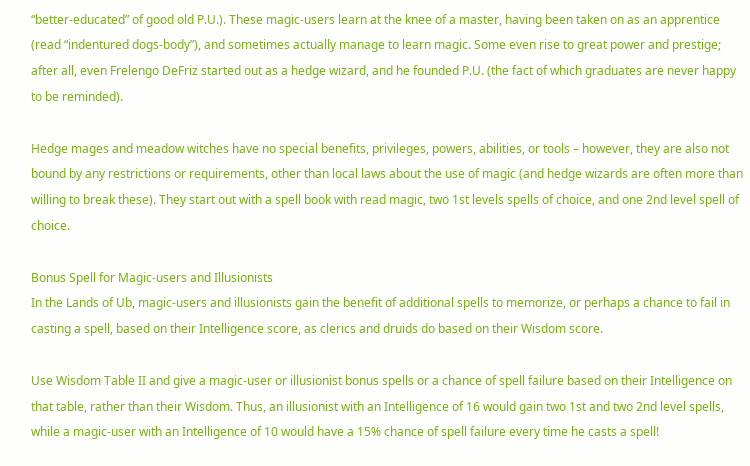“better-educated” of good old P.U.). These magic-users learn at the knee of a master, having been taken on as an apprentice (read “indentured dogs-body”), and sometimes actually manage to learn magic. Some even rise to great power and prestige; after all, even Frelengo DeFriz started out as a hedge wizard, and he founded P.U. (the fact of which graduates are never happy to be reminded).

Hedge mages and meadow witches have no special benefits, privileges, powers, abilities, or tools – however, they are also not bound by any restrictions or requirements, other than local laws about the use of magic (and hedge wizards are often more than willing to break these). They start out with a spell book with read magic, two 1st levels spells of choice, and one 2nd level spell of choice.

Bonus Spell for Magic-users and Illusionists
In the Lands of Ub, magic-users and illusionists gain the benefit of additional spells to memorize, or perhaps a chance to fail in casting a spell, based on their Intelligence score, as clerics and druids do based on their Wisdom score.

Use Wisdom Table II and give a magic-user or illusionist bonus spells or a chance of spell failure based on their Intelligence on that table, rather than their Wisdom. Thus, an illusionist with an Intelligence of 16 would gain two 1st and two 2nd level spells, while a magic-user with an Intelligence of 10 would have a 15% chance of spell failure every time he casts a spell!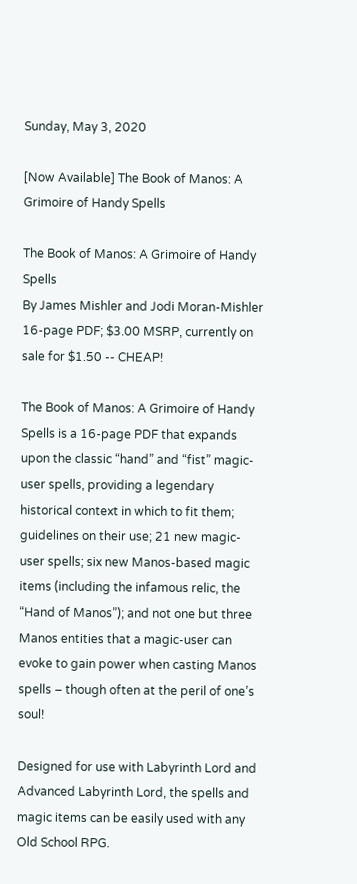Sunday, May 3, 2020

[Now Available] The Book of Manos: A Grimoire of Handy Spells

The Book of Manos: A Grimoire of Handy Spells
By James Mishler and Jodi Moran-Mishler
16-page PDF; $3.00 MSRP, currently on sale for $1.50 -- CHEAP!

The Book of Manos: A Grimoire of Handy Spells is a 16-page PDF that expands upon the classic “hand” and “fist” magic-user spells, providing a legendary historical context in which to fit them; guidelines on their use; 21 new magic-user spells; six new Manos-based magic items (including the infamous relic, the “Hand of Manos”); and not one but three Manos entities that a magic-user can evoke to gain power when casting Manos spells – though often at the peril of one’s soul!

Designed for use with Labyrinth Lord and Advanced Labyrinth Lord, the spells and magic items can be easily used with any Old School RPG.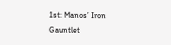1st: Manos’ Iron Gauntlet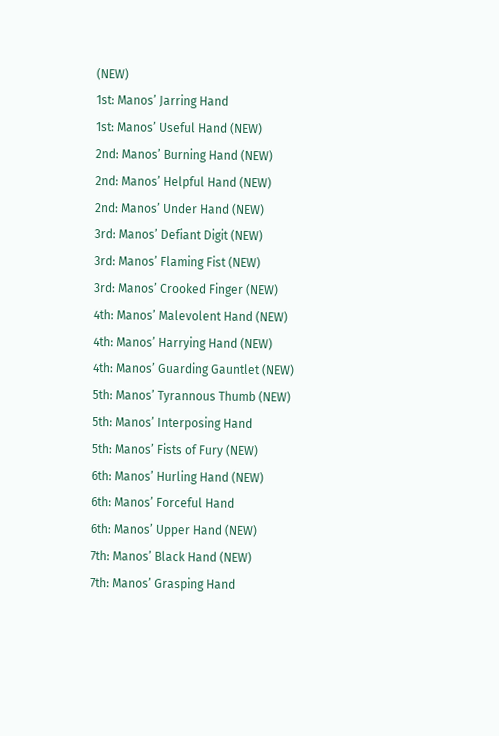(NEW)
1st: Manos’ Jarring Hand
1st: Manos’ Useful Hand (NEW)
2nd: Manos’ Burning Hand (NEW)
2nd: Manos’ Helpful Hand (NEW)
2nd: Manos’ Under Hand (NEW)
3rd: Manos’ Defiant Digit (NEW)
3rd: Manos’ Flaming Fist (NEW)
3rd: Manos’ Crooked Finger (NEW)
4th: Manos’ Malevolent Hand (NEW)
4th: Manos’ Harrying Hand (NEW)
4th: Manos’ Guarding Gauntlet (NEW)
5th: Manos’ Tyrannous Thumb (NEW)
5th: Manos’ Interposing Hand
5th: Manos’ Fists of Fury (NEW)
6th: Manos’ Hurling Hand (NEW)
6th: Manos’ Forceful Hand
6th: Manos’ Upper Hand (NEW)
7th: Manos’ Black Hand (NEW)
7th: Manos’ Grasping Hand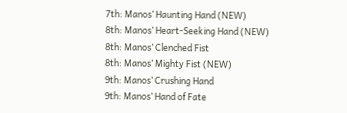7th: Manos’ Haunting Hand (NEW)
8th: Manos’ Heart-Seeking Hand (NEW)
8th: Manos’ Clenched Fist
8th: Manos’ Mighty Fist (NEW)
9th: Manos’ Crushing Hand
9th: Manos’ Hand of Fate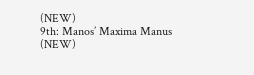(NEW)
9th: Manos’ Maxima Manus (NEW)